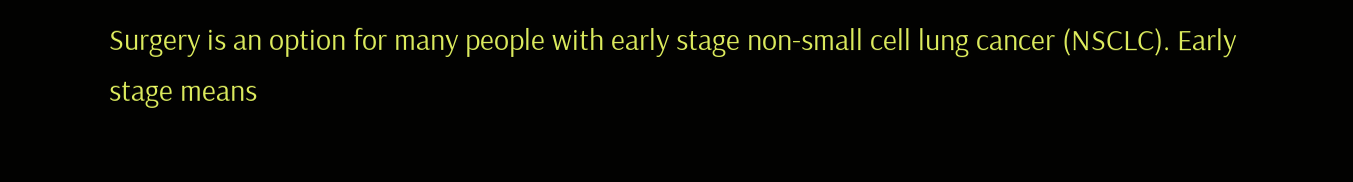Surgery is an option for many people with early stage non-small cell lung cancer (NSCLC). Early stage means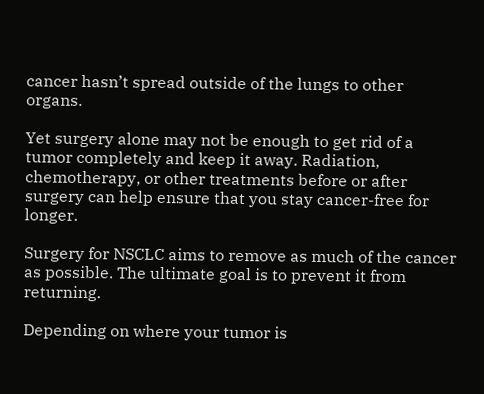cancer hasn’t spread outside of the lungs to other organs.

Yet surgery alone may not be enough to get rid of a tumor completely and keep it away. Radiation, chemotherapy, or other treatments before or after surgery can help ensure that you stay cancer-free for longer.

Surgery for NSCLC aims to remove as much of the cancer as possible. The ultimate goal is to prevent it from returning.

Depending on where your tumor is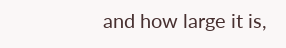and how large it is,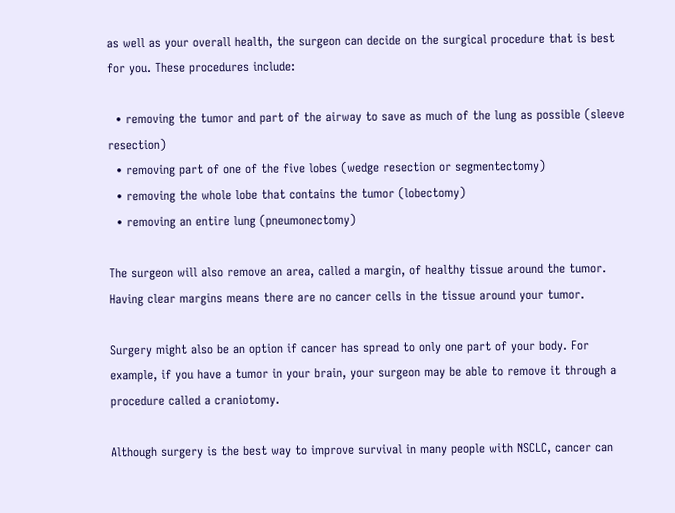as well as your overall health, the surgeon can decide on the surgical procedure that is best for you. These procedures include:

  • removing the tumor and part of the airway to save as much of the lung as possible (sleeve resection)
  • removing part of one of the five lobes (wedge resection or segmentectomy)
  • removing the whole lobe that contains the tumor (lobectomy)
  • removing an entire lung (pneumonectomy)

The surgeon will also remove an area, called a margin, of healthy tissue around the tumor. Having clear margins means there are no cancer cells in the tissue around your tumor.

Surgery might also be an option if cancer has spread to only one part of your body. For example, if you have a tumor in your brain, your surgeon may be able to remove it through a procedure called a craniotomy.

Although surgery is the best way to improve survival in many people with NSCLC, cancer can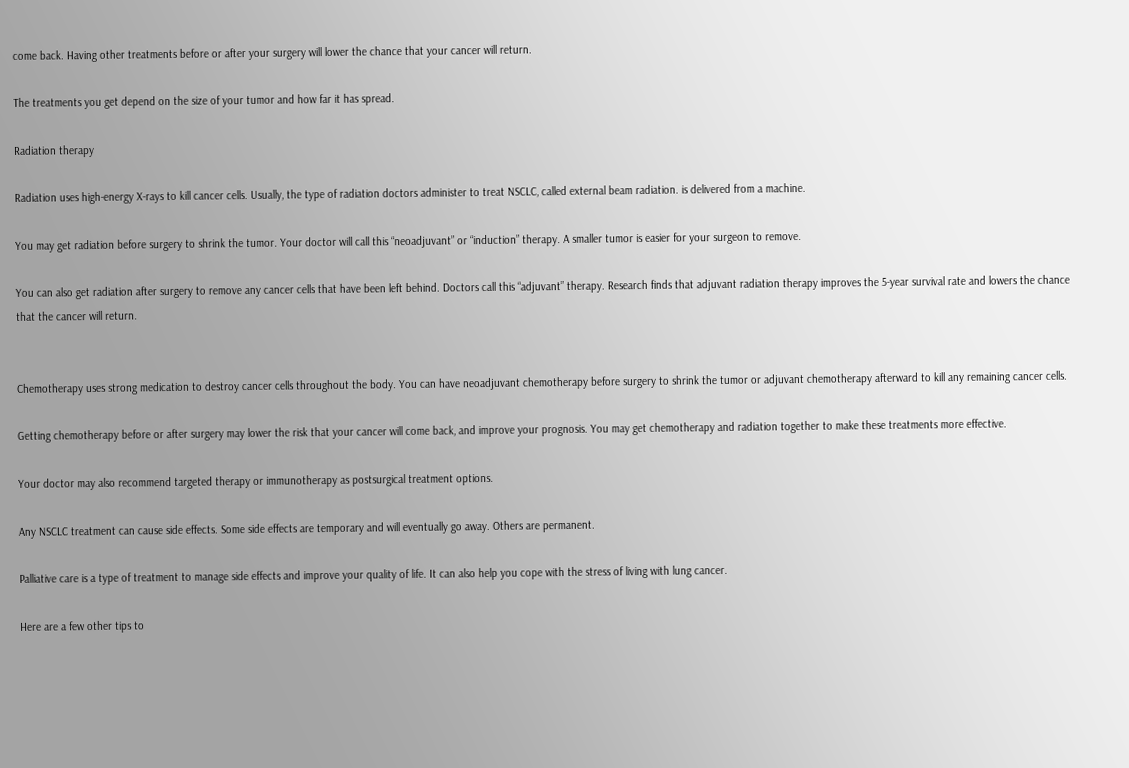come back. Having other treatments before or after your surgery will lower the chance that your cancer will return.

The treatments you get depend on the size of your tumor and how far it has spread.

Radiation therapy

Radiation uses high-energy X-rays to kill cancer cells. Usually, the type of radiation doctors administer to treat NSCLC, called external beam radiation. is delivered from a machine.

You may get radiation before surgery to shrink the tumor. Your doctor will call this “neoadjuvant” or “induction” therapy. A smaller tumor is easier for your surgeon to remove.

You can also get radiation after surgery to remove any cancer cells that have been left behind. Doctors call this “adjuvant” therapy. Research finds that adjuvant radiation therapy improves the 5-year survival rate and lowers the chance that the cancer will return.


Chemotherapy uses strong medication to destroy cancer cells throughout the body. You can have neoadjuvant chemotherapy before surgery to shrink the tumor or adjuvant chemotherapy afterward to kill any remaining cancer cells.

Getting chemotherapy before or after surgery may lower the risk that your cancer will come back, and improve your prognosis. You may get chemotherapy and radiation together to make these treatments more effective.

Your doctor may also recommend targeted therapy or immunotherapy as postsurgical treatment options.

Any NSCLC treatment can cause side effects. Some side effects are temporary and will eventually go away. Others are permanent.

Palliative care is a type of treatment to manage side effects and improve your quality of life. It can also help you cope with the stress of living with lung cancer.

Here are a few other tips to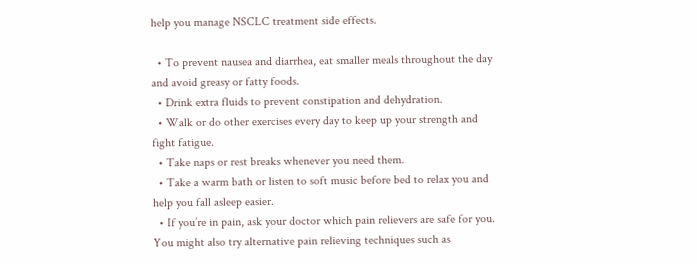help you manage NSCLC treatment side effects.

  • To prevent nausea and diarrhea, eat smaller meals throughout the day and avoid greasy or fatty foods.
  • Drink extra fluids to prevent constipation and dehydration.
  • Walk or do other exercises every day to keep up your strength and fight fatigue.
  • Take naps or rest breaks whenever you need them.
  • Take a warm bath or listen to soft music before bed to relax you and help you fall asleep easier.
  • If you’re in pain, ask your doctor which pain relievers are safe for you. You might also try alternative pain relieving techniques such as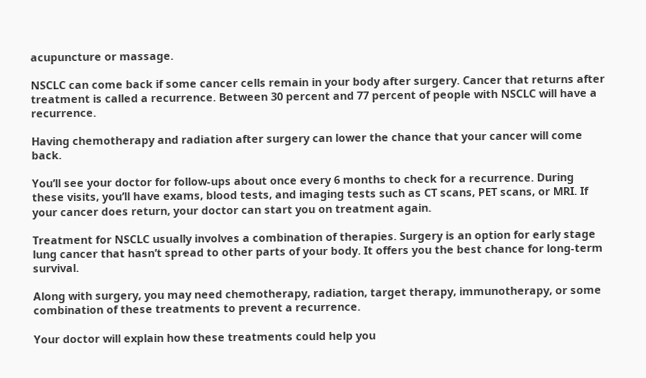acupuncture or massage.

NSCLC can come back if some cancer cells remain in your body after surgery. Cancer that returns after treatment is called a recurrence. Between 30 percent and 77 percent of people with NSCLC will have a recurrence.

Having chemotherapy and radiation after surgery can lower the chance that your cancer will come back.

You’ll see your doctor for follow-ups about once every 6 months to check for a recurrence. During these visits, you’ll have exams, blood tests, and imaging tests such as CT scans, PET scans, or MRI. If your cancer does return, your doctor can start you on treatment again.

Treatment for NSCLC usually involves a combination of therapies. Surgery is an option for early stage lung cancer that hasn’t spread to other parts of your body. It offers you the best chance for long-term survival.

Along with surgery, you may need chemotherapy, radiation, target therapy, immunotherapy, or some combination of these treatments to prevent a recurrence.

Your doctor will explain how these treatments could help you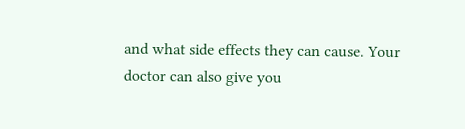and what side effects they can cause. Your doctor can also give you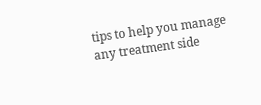tips to help you manage any treatment side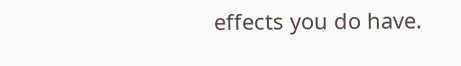effects you do have.